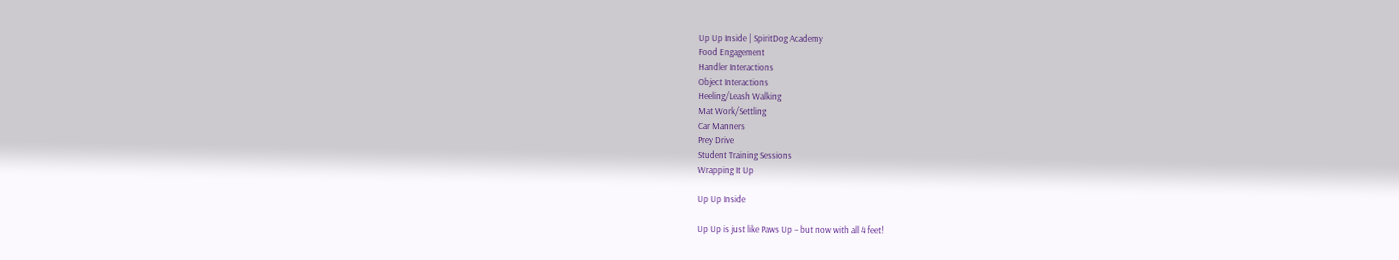Up Up Inside | SpiritDog Academy
Food Engagement
Handler Interactions
Object Interactions
Heeling/Leash Walking
Mat Work/Settling
Car Manners
Prey Drive
Student Training Sessions
Wrapping It Up

Up Up Inside

Up Up is just like Paws Up – but now with all 4 feet!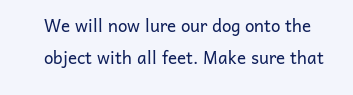We will now lure our dog onto the object with all feet. Make sure that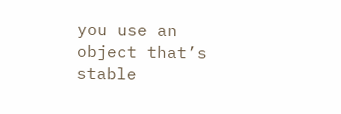you use an object that’s stable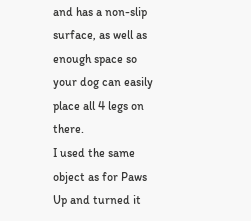and has a non-slip surface, as well as enough space so your dog can easily place all 4 legs on there.
I used the same object as for Paws Up and turned it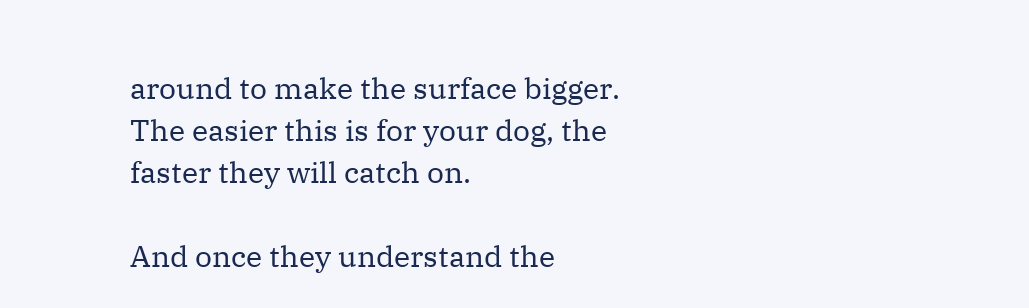around to make the surface bigger. The easier this is for your dog, the faster they will catch on.

And once they understand the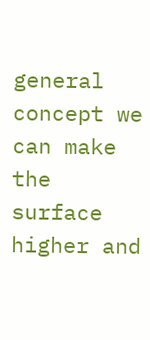general concept we can make the surface higher and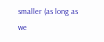smaller (as long as we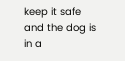keep it safe and the dog is in a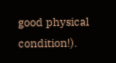good physical condition!).